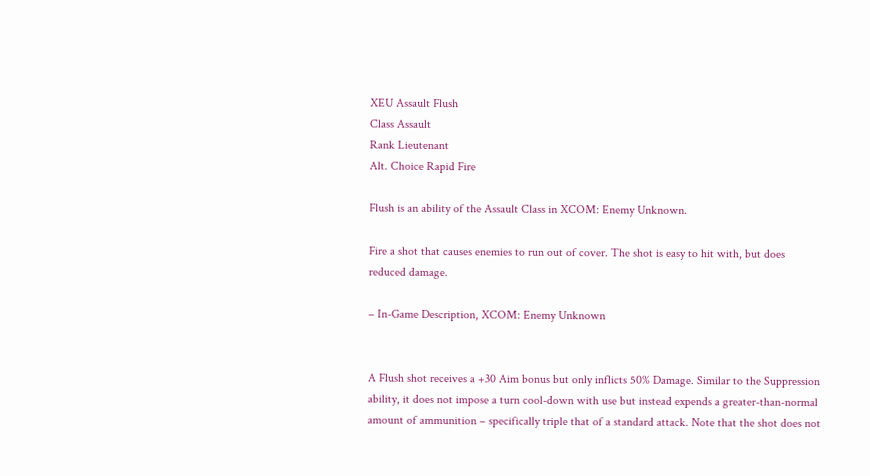XEU Assault Flush
Class Assault
Rank Lieutenant
Alt. Choice Rapid Fire

Flush is an ability of the Assault Class in XCOM: Enemy Unknown.

Fire a shot that causes enemies to run out of cover. The shot is easy to hit with, but does reduced damage.

– In-Game Description, XCOM: Enemy Unknown


A Flush shot receives a +30 Aim bonus but only inflicts 50% Damage. Similar to the Suppression ability, it does not impose a turn cool-down with use but instead expends a greater-than-normal amount of ammunition – specifically triple that of a standard attack. Note that the shot does not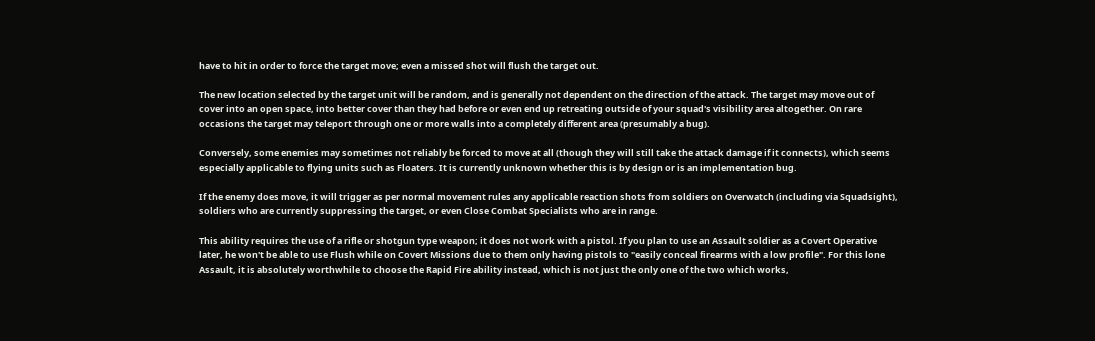have to hit in order to force the target move; even a missed shot will flush the target out.

The new location selected by the target unit will be random, and is generally not dependent on the direction of the attack. The target may move out of cover into an open space, into better cover than they had before or even end up retreating outside of your squad's visibility area altogether. On rare occasions the target may teleport through one or more walls into a completely different area (presumably a bug).

Conversely, some enemies may sometimes not reliably be forced to move at all (though they will still take the attack damage if it connects), which seems especially applicable to flying units such as Floaters. It is currently unknown whether this is by design or is an implementation bug.

If the enemy does move, it will trigger as per normal movement rules any applicable reaction shots from soldiers on Overwatch (including via Squadsight), soldiers who are currently suppressing the target, or even Close Combat Specialists who are in range.

This ability requires the use of a rifle or shotgun type weapon; it does not work with a pistol. If you plan to use an Assault soldier as a Covert Operative later, he won't be able to use Flush while on Covert Missions due to them only having pistols to "easily conceal firearms with a low profile". For this lone Assault, it is absolutely worthwhile to choose the Rapid Fire ability instead, which is not just the only one of the two which works,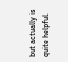but actually is quite helpful.